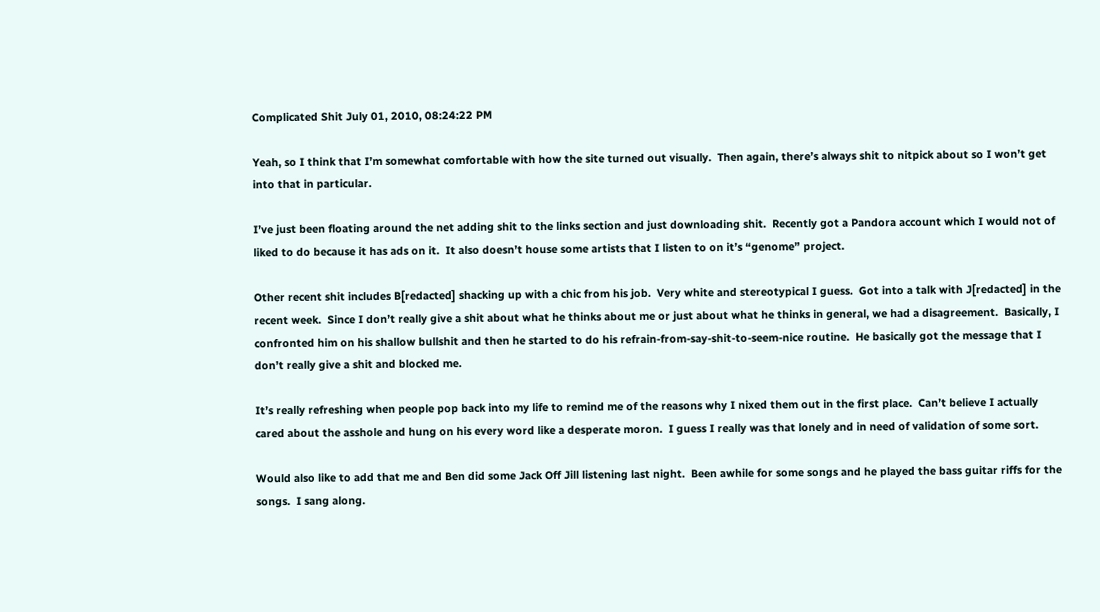Complicated Shit July 01, 2010, 08:24:22 PM

Yeah, so I think that I’m somewhat comfortable with how the site turned out visually.  Then again, there’s always shit to nitpick about so I won’t get into that in particular.

I’ve just been floating around the net adding shit to the links section and just downloading shit.  Recently got a Pandora account which I would not of liked to do because it has ads on it.  It also doesn’t house some artists that I listen to on it’s “genome” project.

Other recent shit includes B[redacted] shacking up with a chic from his job.  Very white and stereotypical I guess.  Got into a talk with J[redacted] in the recent week.  Since I don’t really give a shit about what he thinks about me or just about what he thinks in general, we had a disagreement.  Basically, I confronted him on his shallow bullshit and then he started to do his refrain-from-say-shit-to-seem-nice routine.  He basically got the message that I don’t really give a shit and blocked me.

It’s really refreshing when people pop back into my life to remind me of the reasons why I nixed them out in the first place.  Can’t believe I actually cared about the asshole and hung on his every word like a desperate moron.  I guess I really was that lonely and in need of validation of some sort.

Would also like to add that me and Ben did some Jack Off Jill listening last night.  Been awhile for some songs and he played the bass guitar riffs for the songs.  I sang along.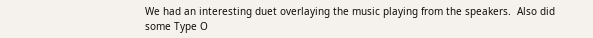We had an interesting duet overlaying the music playing from the speakers.  Also did some Type O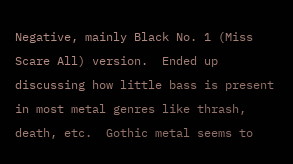Negative, mainly Black No. 1 (Miss Scare All) version.  Ended up discussing how little bass is present in most metal genres like thrash, death, etc.  Gothic metal seems to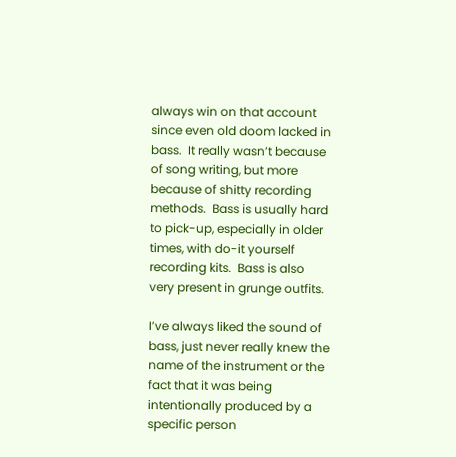always win on that account since even old doom lacked in bass.  It really wasn’t because of song writing, but more because of shitty recording methods.  Bass is usually hard to pick-up, especially in older times, with do-it yourself recording kits.  Bass is also very present in grunge outfits.

I’ve always liked the sound of bass, just never really knew the name of the instrument or the fact that it was being intentionally produced by a specific person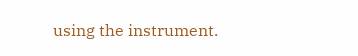using the instrument.